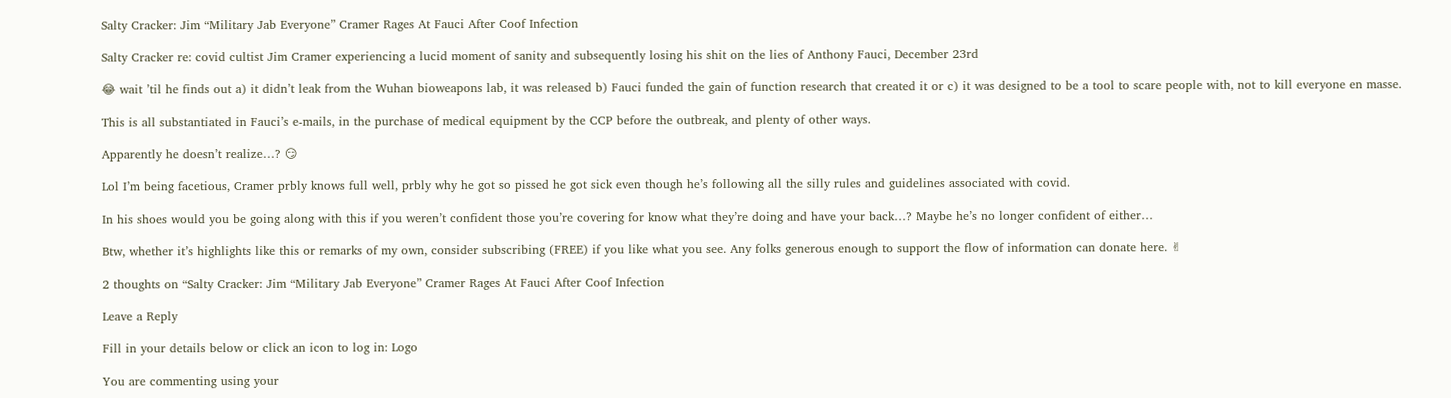Salty Cracker: Jim “Military Jab Everyone” Cramer Rages At Fauci After Coof Infection

Salty Cracker re: covid cultist Jim Cramer experiencing a lucid moment of sanity and subsequently losing his shit on the lies of Anthony Fauci, December 23rd

😂 wait ’til he finds out a) it didn’t leak from the Wuhan bioweapons lab, it was released b) Fauci funded the gain of function research that created it or c) it was designed to be a tool to scare people with, not to kill everyone en masse.

This is all substantiated in Fauci’s e-mails, in the purchase of medical equipment by the CCP before the outbreak, and plenty of other ways.

Apparently he doesn’t realize…? 😏

Lol I’m being facetious, Cramer prbly knows full well, prbly why he got so pissed he got sick even though he’s following all the silly rules and guidelines associated with covid.

In his shoes would you be going along with this if you weren’t confident those you’re covering for know what they’re doing and have your back…? Maybe he’s no longer confident of either…

Btw, whether it’s highlights like this or remarks of my own, consider subscribing (FREE) if you like what you see. Any folks generous enough to support the flow of information can donate here. ✌

2 thoughts on “Salty Cracker: Jim “Military Jab Everyone” Cramer Rages At Fauci After Coof Infection

Leave a Reply

Fill in your details below or click an icon to log in: Logo

You are commenting using your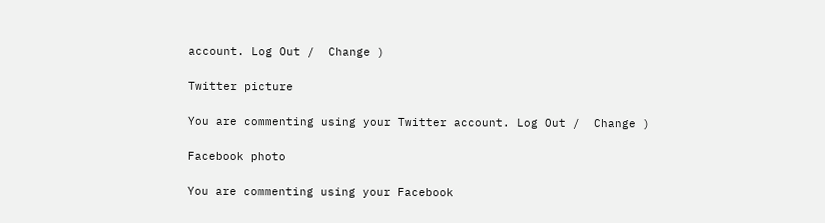account. Log Out /  Change )

Twitter picture

You are commenting using your Twitter account. Log Out /  Change )

Facebook photo

You are commenting using your Facebook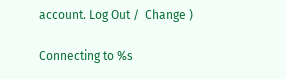account. Log Out /  Change )

Connecting to %s